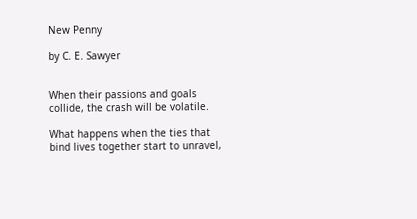New Penny

by C. E. Sawyer


When their passions and goals collide, the crash will be volatile.

What happens when the ties that bind lives together start to unravel,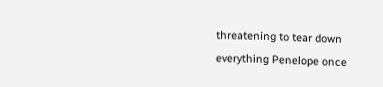threatening to tear down everything Penelope once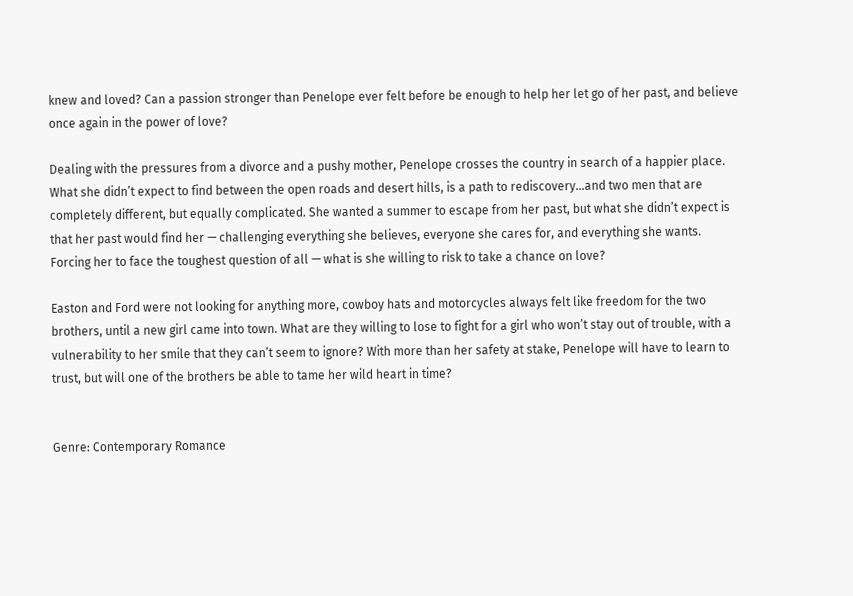knew and loved? Can a passion stronger than Penelope ever felt before be enough to help her let go of her past, and believe once again in the power of love?

Dealing with the pressures from a divorce and a pushy mother, Penelope crosses the country in search of a happier place. What she didn’t expect to find between the open roads and desert hills, is a path to rediscovery...and two men that are completely different, but equally complicated. She wanted a summer to escape from her past, but what she didn’t expect is that her past would find her — challenging everything she believes, everyone she cares for, and everything she wants. Forcing her to face the toughest question of all — what is she willing to risk to take a chance on love?

Easton and Ford were not looking for anything more, cowboy hats and motorcycles always felt like freedom for the two brothers, until a new girl came into town. What are they willing to lose to fight for a girl who won’t stay out of trouble, with a vulnerability to her smile that they can’t seem to ignore? With more than her safety at stake, Penelope will have to learn to trust, but will one of the brothers be able to tame her wild heart in time?


Genre: Contemporary Romance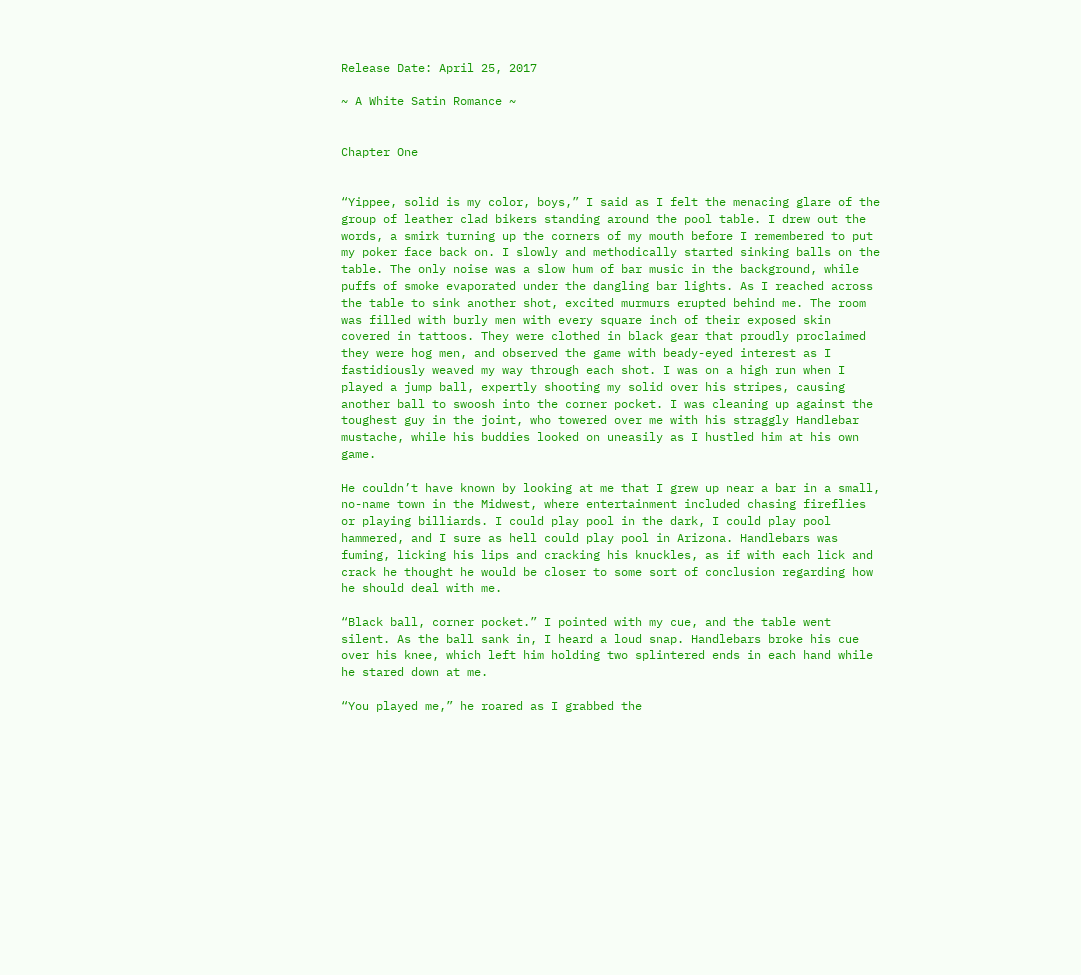Release Date: April 25, 2017

~ A White Satin Romance ~


Chapter One


“Yippee, solid is my color, boys,” I said as I felt the menacing glare of the group of leather clad bikers standing around the pool table. I drew out the words, a smirk turning up the corners of my mouth before I remembered to put my poker face back on. I slowly and methodically started sinking balls on the table. The only noise was a slow hum of bar music in the background, while puffs of smoke evaporated under the dangling bar lights. As I reached across the table to sink another shot, excited murmurs erupted behind me. The room was filled with burly men with every square inch of their exposed skin covered in tattoos. They were clothed in black gear that proudly proclaimed they were hog men, and observed the game with beady-eyed interest as I fastidiously weaved my way through each shot. I was on a high run when I played a jump ball, expertly shooting my solid over his stripes, causing another ball to swoosh into the corner pocket. I was cleaning up against the toughest guy in the joint, who towered over me with his straggly Handlebar mustache, while his buddies looked on uneasily as I hustled him at his own game.

He couldn’t have known by looking at me that I grew up near a bar in a small, no-name town in the Midwest, where entertainment included chasing fireflies or playing billiards. I could play pool in the dark, I could play pool hammered, and I sure as hell could play pool in Arizona. Handlebars was fuming, licking his lips and cracking his knuckles, as if with each lick and crack he thought he would be closer to some sort of conclusion regarding how he should deal with me.

“Black ball, corner pocket.” I pointed with my cue, and the table went silent. As the ball sank in, I heard a loud snap. Handlebars broke his cue over his knee, which left him holding two splintered ends in each hand while he stared down at me.

“You played me,” he roared as I grabbed the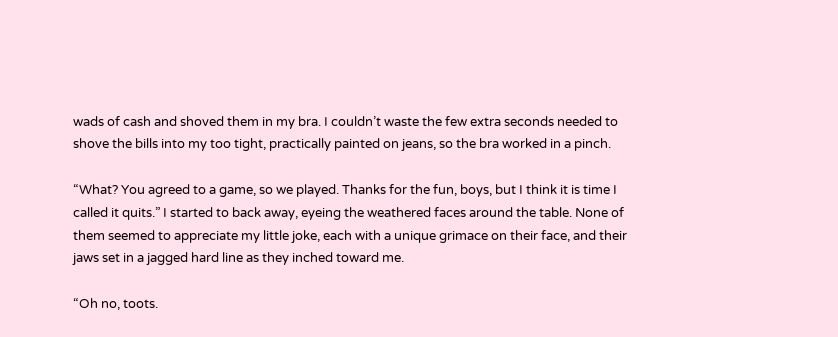wads of cash and shoved them in my bra. I couldn’t waste the few extra seconds needed to shove the bills into my too tight, practically painted on jeans, so the bra worked in a pinch.

“What? You agreed to a game, so we played. Thanks for the fun, boys, but I think it is time I called it quits.” I started to back away, eyeing the weathered faces around the table. None of them seemed to appreciate my little joke, each with a unique grimace on their face, and their jaws set in a jagged hard line as they inched toward me.

“Oh no, toots.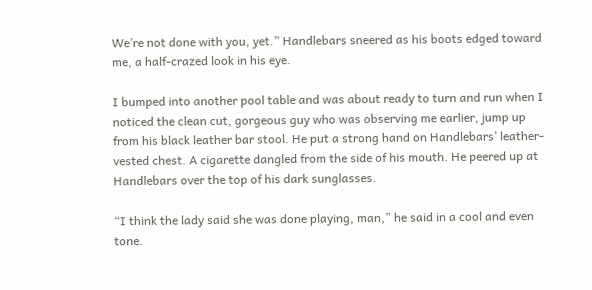We’re not done with you, yet.” Handlebars sneered as his boots edged toward me, a half-crazed look in his eye.

I bumped into another pool table and was about ready to turn and run when I noticed the clean cut, gorgeous guy who was observing me earlier, jump up from his black leather bar stool. He put a strong hand on Handlebars’ leather-vested chest. A cigarette dangled from the side of his mouth. He peered up at Handlebars over the top of his dark sunglasses.

“I think the lady said she was done playing, man,” he said in a cool and even tone.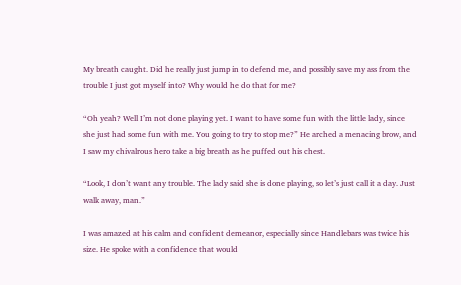My breath caught. Did he really just jump in to defend me, and possibly save my ass from the trouble I just got myself into? Why would he do that for me?

“Oh yeah? Well I’m not done playing yet. I want to have some fun with the little lady, since she just had some fun with me. You going to try to stop me?” He arched a menacing brow, and I saw my chivalrous hero take a big breath as he puffed out his chest.

“Look, I don’t want any trouble. The lady said she is done playing, so let’s just call it a day. Just walk away, man.”

I was amazed at his calm and confident demeanor, especially since Handlebars was twice his size. He spoke with a confidence that would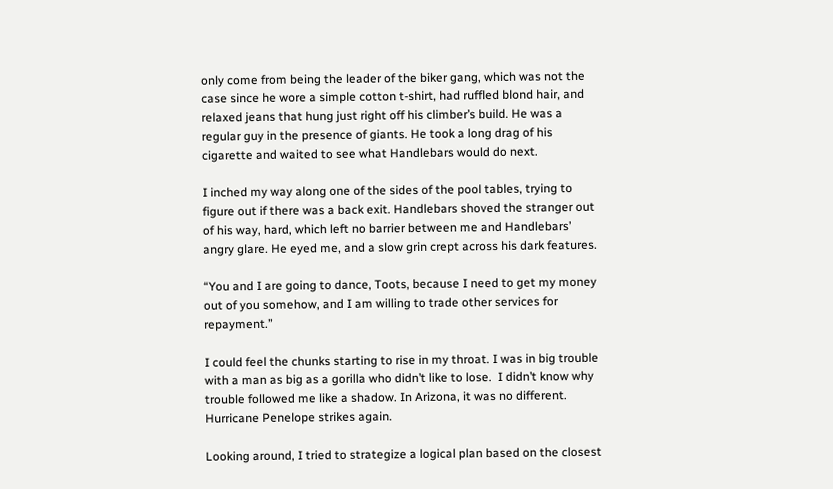only come from being the leader of the biker gang, which was not the case since he wore a simple cotton t-shirt, had ruffled blond hair, and relaxed jeans that hung just right off his climber’s build. He was a regular guy in the presence of giants. He took a long drag of his cigarette and waited to see what Handlebars would do next.

I inched my way along one of the sides of the pool tables, trying to figure out if there was a back exit. Handlebars shoved the stranger out of his way, hard, which left no barrier between me and Handlebars’ angry glare. He eyed me, and a slow grin crept across his dark features.

“You and I are going to dance, Toots, because I need to get my money out of you somehow, and I am willing to trade other services for repayment.”

I could feel the chunks starting to rise in my throat. I was in big trouble with a man as big as a gorilla who didn’t like to lose.  I didn’t know why trouble followed me like a shadow. In Arizona, it was no different. Hurricane Penelope strikes again.

Looking around, I tried to strategize a logical plan based on the closest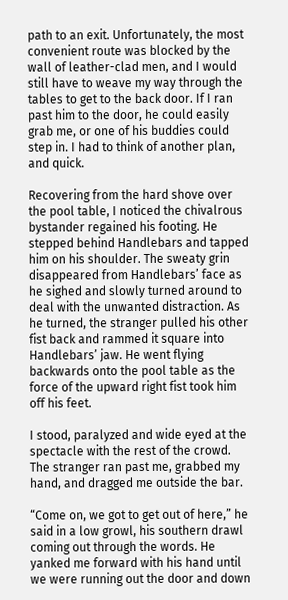path to an exit. Unfortunately, the most convenient route was blocked by the wall of leather-clad men, and I would still have to weave my way through the tables to get to the back door. If I ran past him to the door, he could easily grab me, or one of his buddies could step in. I had to think of another plan, and quick.

Recovering from the hard shove over the pool table, I noticed the chivalrous bystander regained his footing. He stepped behind Handlebars and tapped him on his shoulder. The sweaty grin disappeared from Handlebars’ face as he sighed and slowly turned around to deal with the unwanted distraction. As he turned, the stranger pulled his other fist back and rammed it square into Handlebars’ jaw. He went flying backwards onto the pool table as the force of the upward right fist took him off his feet.

I stood, paralyzed and wide eyed at the spectacle with the rest of the crowd. The stranger ran past me, grabbed my hand, and dragged me outside the bar.

“Come on, we got to get out of here,” he said in a low growl, his southern drawl coming out through the words. He yanked me forward with his hand until we were running out the door and down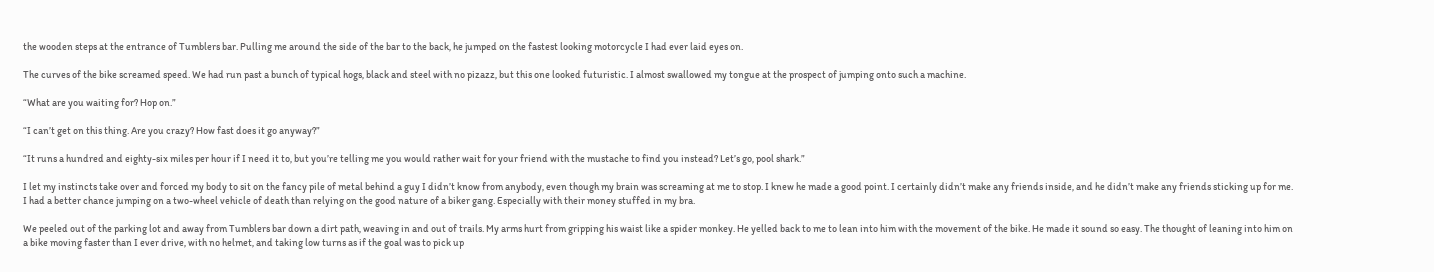the wooden steps at the entrance of Tumblers bar. Pulling me around the side of the bar to the back, he jumped on the fastest looking motorcycle I had ever laid eyes on.

The curves of the bike screamed speed. We had run past a bunch of typical hogs, black and steel with no pizazz, but this one looked futuristic. I almost swallowed my tongue at the prospect of jumping onto such a machine.

“What are you waiting for? Hop on.”

“I can’t get on this thing. Are you crazy? How fast does it go anyway?”

“It runs a hundred and eighty-six miles per hour if I need it to, but you’re telling me you would rather wait for your friend with the mustache to find you instead? Let’s go, pool shark.”

I let my instincts take over and forced my body to sit on the fancy pile of metal behind a guy I didn’t know from anybody, even though my brain was screaming at me to stop. I knew he made a good point. I certainly didn’t make any friends inside, and he didn’t make any friends sticking up for me. I had a better chance jumping on a two-wheel vehicle of death than relying on the good nature of a biker gang. Especially with their money stuffed in my bra.

We peeled out of the parking lot and away from Tumblers bar down a dirt path, weaving in and out of trails. My arms hurt from gripping his waist like a spider monkey. He yelled back to me to lean into him with the movement of the bike. He made it sound so easy. The thought of leaning into him on a bike moving faster than I ever drive, with no helmet, and taking low turns as if the goal was to pick up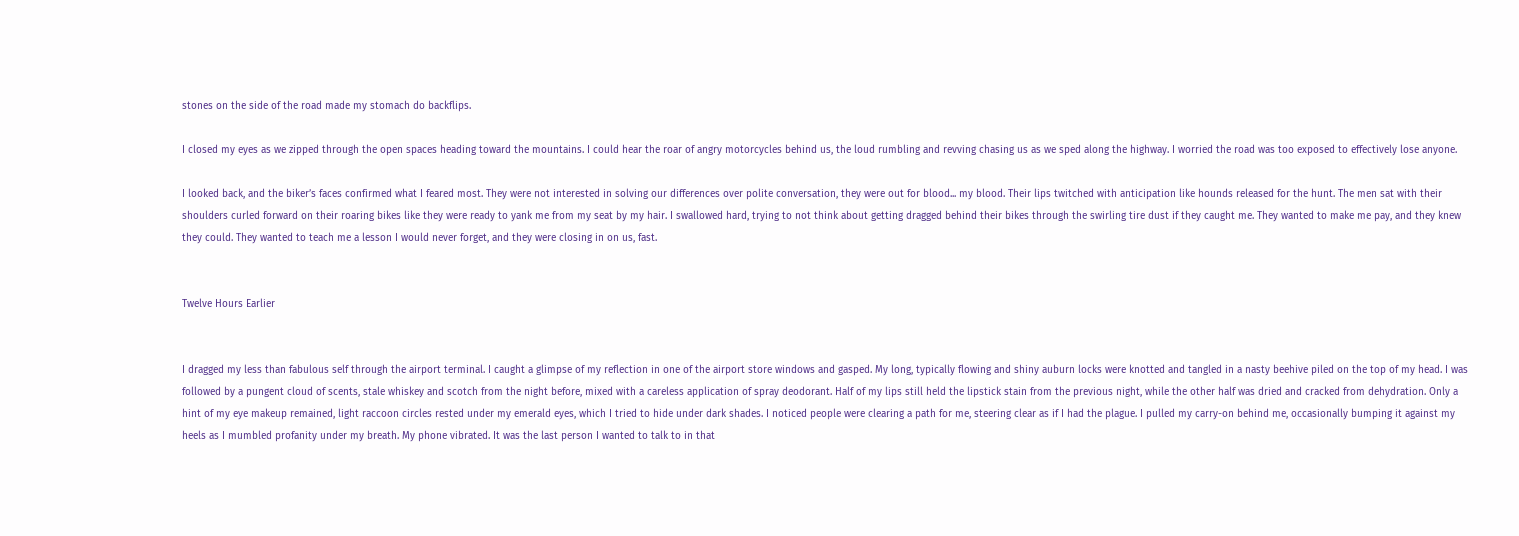stones on the side of the road made my stomach do backflips.

I closed my eyes as we zipped through the open spaces heading toward the mountains. I could hear the roar of angry motorcycles behind us, the loud rumbling and revving chasing us as we sped along the highway. I worried the road was too exposed to effectively lose anyone.

I looked back, and the biker’s faces confirmed what I feared most. They were not interested in solving our differences over polite conversation, they were out for blood... my blood. Their lips twitched with anticipation like hounds released for the hunt. The men sat with their shoulders curled forward on their roaring bikes like they were ready to yank me from my seat by my hair. I swallowed hard, trying to not think about getting dragged behind their bikes through the swirling tire dust if they caught me. They wanted to make me pay, and they knew they could. They wanted to teach me a lesson I would never forget, and they were closing in on us, fast.


Twelve Hours Earlier


I dragged my less than fabulous self through the airport terminal. I caught a glimpse of my reflection in one of the airport store windows and gasped. My long, typically flowing and shiny auburn locks were knotted and tangled in a nasty beehive piled on the top of my head. I was followed by a pungent cloud of scents, stale whiskey and scotch from the night before, mixed with a careless application of spray deodorant. Half of my lips still held the lipstick stain from the previous night, while the other half was dried and cracked from dehydration. Only a hint of my eye makeup remained, light raccoon circles rested under my emerald eyes, which I tried to hide under dark shades. I noticed people were clearing a path for me, steering clear as if I had the plague. I pulled my carry-on behind me, occasionally bumping it against my heels as I mumbled profanity under my breath. My phone vibrated. It was the last person I wanted to talk to in that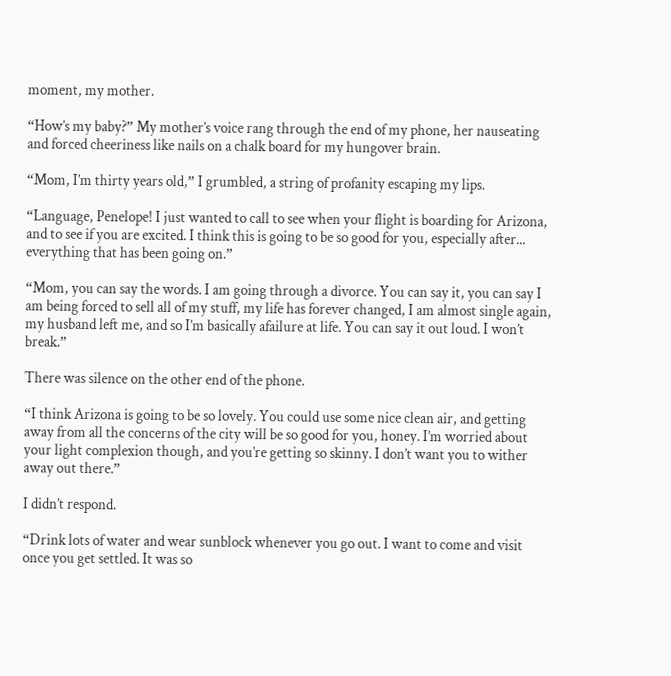moment, my mother.

“How’s my baby?” My mother’s voice rang through the end of my phone, her nauseating and forced cheeriness like nails on a chalk board for my hungover brain.

“Mom, I’m thirty years old,” I grumbled, a string of profanity escaping my lips.

“Language, Penelope! I just wanted to call to see when your flight is boarding for Arizona, and to see if you are excited. I think this is going to be so good for you, especially after... everything that has been going on.”

“Mom, you can say the words. I am going through a divorce. You can say it, you can say I am being forced to sell all of my stuff, my life has forever changed, I am almost single again, my husband left me, and so I’m basically afailure at life. You can say it out loud. I won’t break.”

There was silence on the other end of the phone.

“I think Arizona is going to be so lovely. You could use some nice clean air, and getting away from all the concerns of the city will be so good for you, honey. I’m worried about your light complexion though, and you’re getting so skinny. I don’t want you to wither away out there.”

I didn’t respond.

“Drink lots of water and wear sunblock whenever you go out. I want to come and visit once you get settled. It was so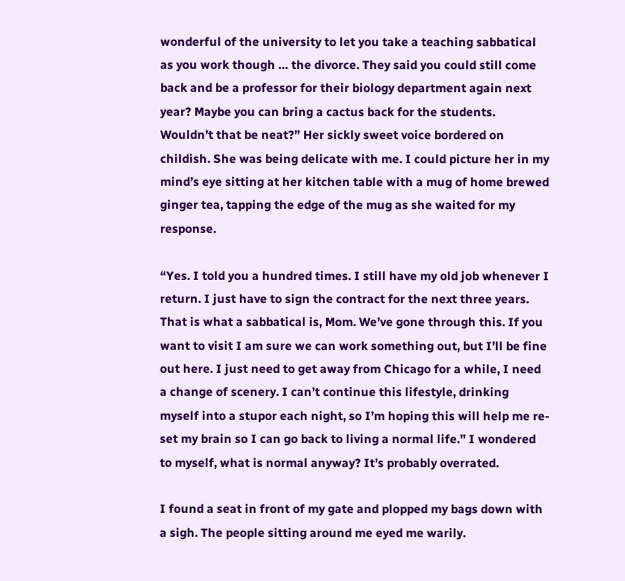wonderful of the university to let you take a teaching sabbatical as you work though … the divorce. They said you could still come back and be a professor for their biology department again next year? Maybe you can bring a cactus back for the students. Wouldn’t that be neat?” Her sickly sweet voice bordered on childish. She was being delicate with me. I could picture her in my mind’s eye sitting at her kitchen table with a mug of home brewed ginger tea, tapping the edge of the mug as she waited for my response.

“Yes. I told you a hundred times. I still have my old job whenever I return. I just have to sign the contract for the next three years. That is what a sabbatical is, Mom. We’ve gone through this. If you want to visit I am sure we can work something out, but I’ll be fine out here. I just need to get away from Chicago for a while, I need a change of scenery. I can’t continue this lifestyle, drinking myself into a stupor each night, so I’m hoping this will help me re-set my brain so I can go back to living a normal life.” I wondered to myself, what is normal anyway? It’s probably overrated.

I found a seat in front of my gate and plopped my bags down with a sigh. The people sitting around me eyed me warily.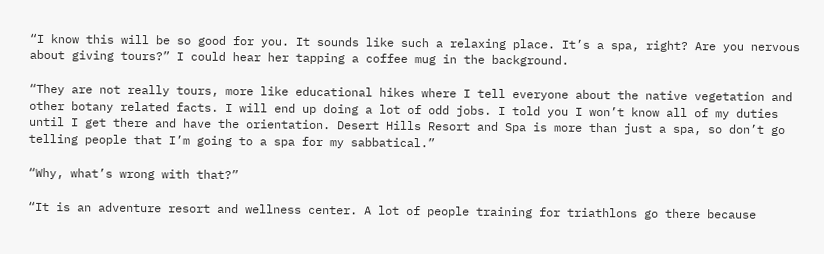“I know this will be so good for you. It sounds like such a relaxing place. It’s a spa, right? Are you nervous about giving tours?” I could hear her tapping a coffee mug in the background.

“They are not really tours, more like educational hikes where I tell everyone about the native vegetation and other botany related facts. I will end up doing a lot of odd jobs. I told you I won’t know all of my duties until I get there and have the orientation. Desert Hills Resort and Spa is more than just a spa, so don’t go telling people that I’m going to a spa for my sabbatical.”

“Why, what’s wrong with that?”

“It is an adventure resort and wellness center. A lot of people training for triathlons go there because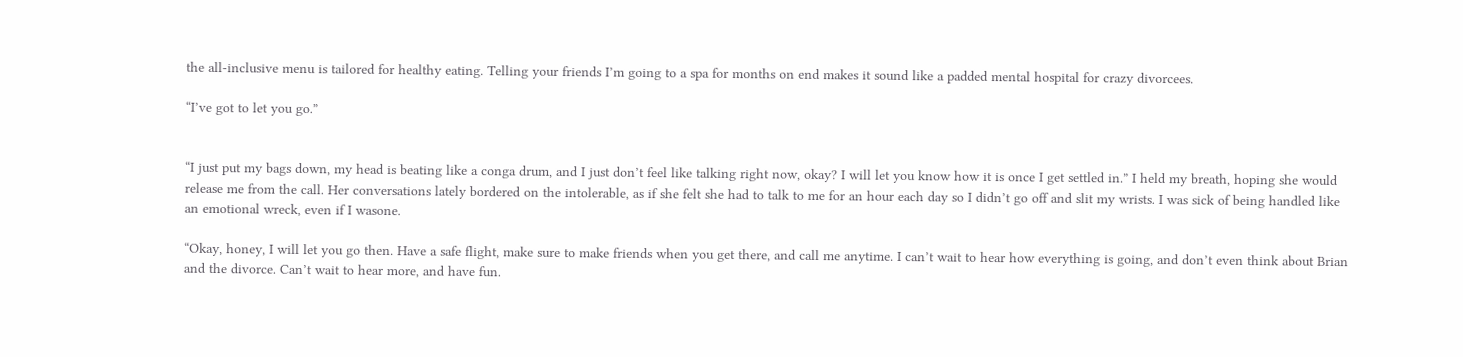the all-inclusive menu is tailored for healthy eating. Telling your friends I’m going to a spa for months on end makes it sound like a padded mental hospital for crazy divorcees.

“I’ve got to let you go.”


“I just put my bags down, my head is beating like a conga drum, and I just don’t feel like talking right now, okay? I will let you know how it is once I get settled in.” I held my breath, hoping she would release me from the call. Her conversations lately bordered on the intolerable, as if she felt she had to talk to me for an hour each day so I didn’t go off and slit my wrists. I was sick of being handled like an emotional wreck, even if I wasone.

“Okay, honey, I will let you go then. Have a safe flight, make sure to make friends when you get there, and call me anytime. I can’t wait to hear how everything is going, and don’t even think about Brian and the divorce. Can’t wait to hear more, and have fun.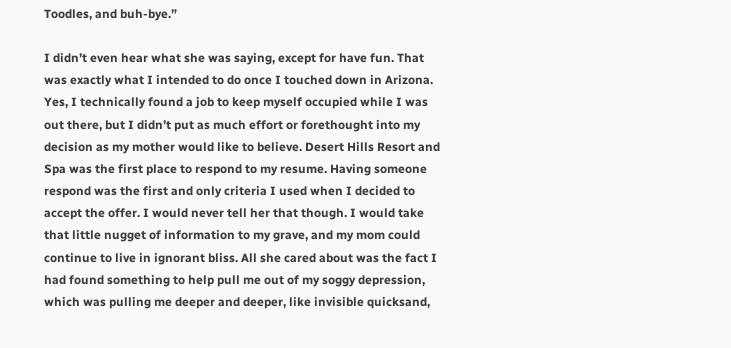Toodles, and buh-bye.”

I didn’t even hear what she was saying, except for have fun. That was exactly what I intended to do once I touched down in Arizona. Yes, I technically found a job to keep myself occupied while I was out there, but I didn’t put as much effort or forethought into my decision as my mother would like to believe. Desert Hills Resort and Spa was the first place to respond to my resume. Having someone respond was the first and only criteria I used when I decided to accept the offer. I would never tell her that though. I would take that little nugget of information to my grave, and my mom could continue to live in ignorant bliss. All she cared about was the fact I had found something to help pull me out of my soggy depression, which was pulling me deeper and deeper, like invisible quicksand,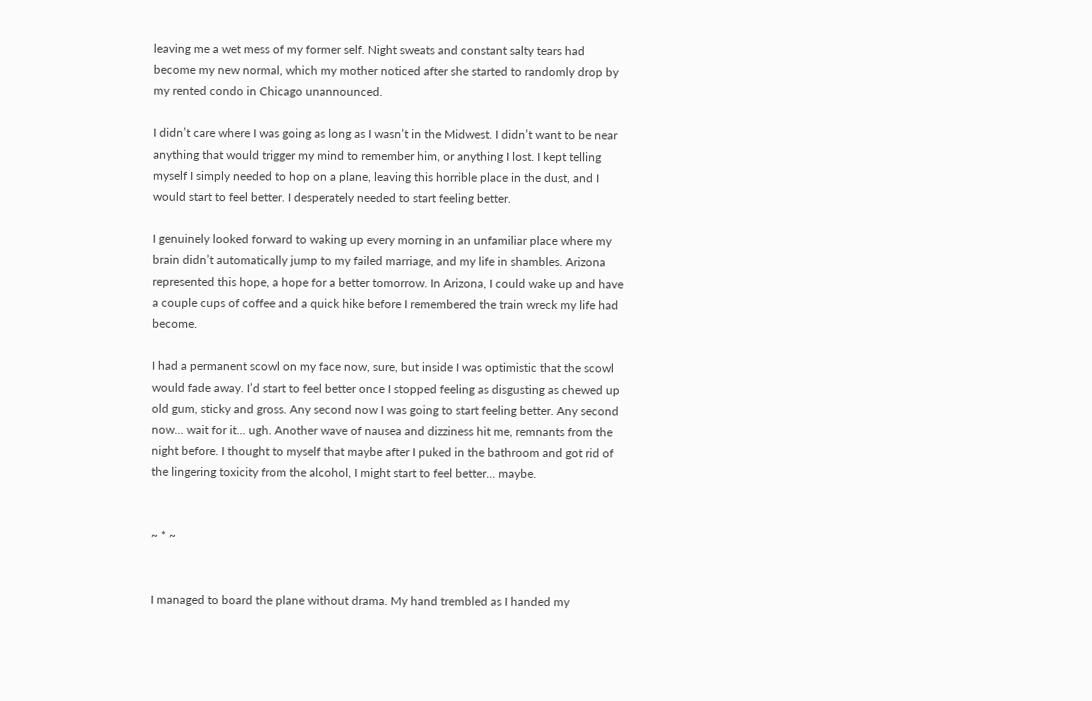leaving me a wet mess of my former self. Night sweats and constant salty tears had become my new normal, which my mother noticed after she started to randomly drop by my rented condo in Chicago unannounced.

I didn’t care where I was going as long as I wasn’t in the Midwest. I didn’t want to be near anything that would trigger my mind to remember him, or anything I lost. I kept telling myself I simply needed to hop on a plane, leaving this horrible place in the dust, and I would start to feel better. I desperately needed to start feeling better.

I genuinely looked forward to waking up every morning in an unfamiliar place where my brain didn’t automatically jump to my failed marriage, and my life in shambles. Arizona represented this hope, a hope for a better tomorrow. In Arizona, I could wake up and have a couple cups of coffee and a quick hike before I remembered the train wreck my life had become.

I had a permanent scowl on my face now, sure, but inside I was optimistic that the scowl would fade away. I’d start to feel better once I stopped feeling as disgusting as chewed up old gum, sticky and gross. Any second now I was going to start feeling better. Any second now... wait for it... ugh. Another wave of nausea and dizziness hit me, remnants from the night before. I thought to myself that maybe after I puked in the bathroom and got rid of the lingering toxicity from the alcohol, I might start to feel better... maybe.


~ * ~


I managed to board the plane without drama. My hand trembled as I handed my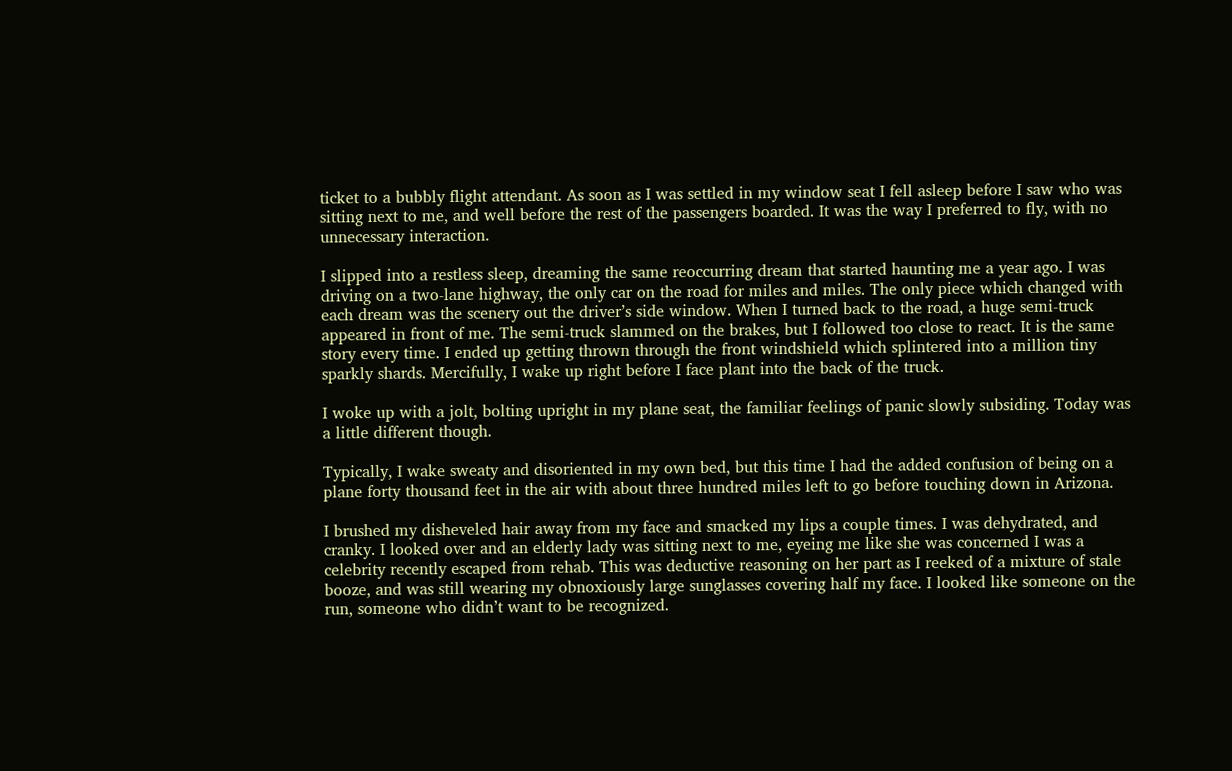ticket to a bubbly flight attendant. As soon as I was settled in my window seat I fell asleep before I saw who was sitting next to me, and well before the rest of the passengers boarded. It was the way I preferred to fly, with no unnecessary interaction.

I slipped into a restless sleep, dreaming the same reoccurring dream that started haunting me a year ago. I was driving on a two-lane highway, the only car on the road for miles and miles. The only piece which changed with each dream was the scenery out the driver’s side window. When I turned back to the road, a huge semi-truck appeared in front of me. The semi-truck slammed on the brakes, but I followed too close to react. It is the same story every time. I ended up getting thrown through the front windshield which splintered into a million tiny sparkly shards. Mercifully, I wake up right before I face plant into the back of the truck.

I woke up with a jolt, bolting upright in my plane seat, the familiar feelings of panic slowly subsiding. Today was a little different though.

Typically, I wake sweaty and disoriented in my own bed, but this time I had the added confusion of being on a plane forty thousand feet in the air with about three hundred miles left to go before touching down in Arizona.

I brushed my disheveled hair away from my face and smacked my lips a couple times. I was dehydrated, and cranky. I looked over and an elderly lady was sitting next to me, eyeing me like she was concerned I was a celebrity recently escaped from rehab. This was deductive reasoning on her part as I reeked of a mixture of stale booze, and was still wearing my obnoxiously large sunglasses covering half my face. I looked like someone on the run, someone who didn’t want to be recognized.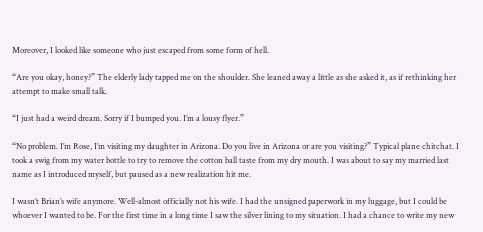Moreover, I looked like someone who just escaped from some form of hell.

“Are you okay, honey?” The elderly lady tapped me on the shoulder. She leaned away a little as she asked it, as if rethinking her attempt to make small talk.

“I just had a weird dream. Sorry if I bumped you. I’m a lousy flyer.”

“No problem. I’m Rose, I’m visiting my daughter in Arizona. Do you live in Arizona or are you visiting?” Typical plane chitchat. I took a swig from my water bottle to try to remove the cotton ball taste from my dry mouth. I was about to say my married last name as I introduced myself, but paused as a new realization hit me.

I wasn’t Brian’s wife anymore. Well-almost officially not his wife. I had the unsigned paperwork in my luggage, but I could be whoever I wanted to be. For the first time in a long time I saw the silver lining to my situation. I had a chance to write my new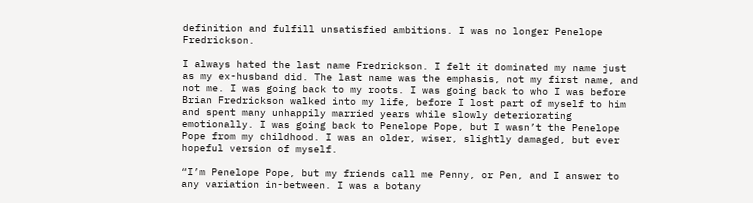definition and fulfill unsatisfied ambitions. I was no longer Penelope Fredrickson.

I always hated the last name Fredrickson. I felt it dominated my name just as my ex-husband did. The last name was the emphasis, not my first name, and not me. I was going back to my roots. I was going back to who I was before Brian Fredrickson walked into my life, before I lost part of myself to him and spent many unhappily married years while slowly deteriorating emotionally. I was going back to Penelope Pope, but I wasn’t the Penelope Pope from my childhood. I was an older, wiser, slightly damaged, but ever hopeful version of myself.

“I’m Penelope Pope, but my friends call me Penny, or Pen, and I answer to any variation in-between. I was a botany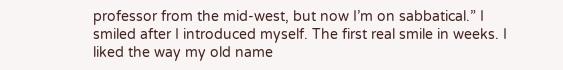professor from the mid-west, but now I’m on sabbatical.” I smiled after I introduced myself. The first real smile in weeks. I liked the way my old name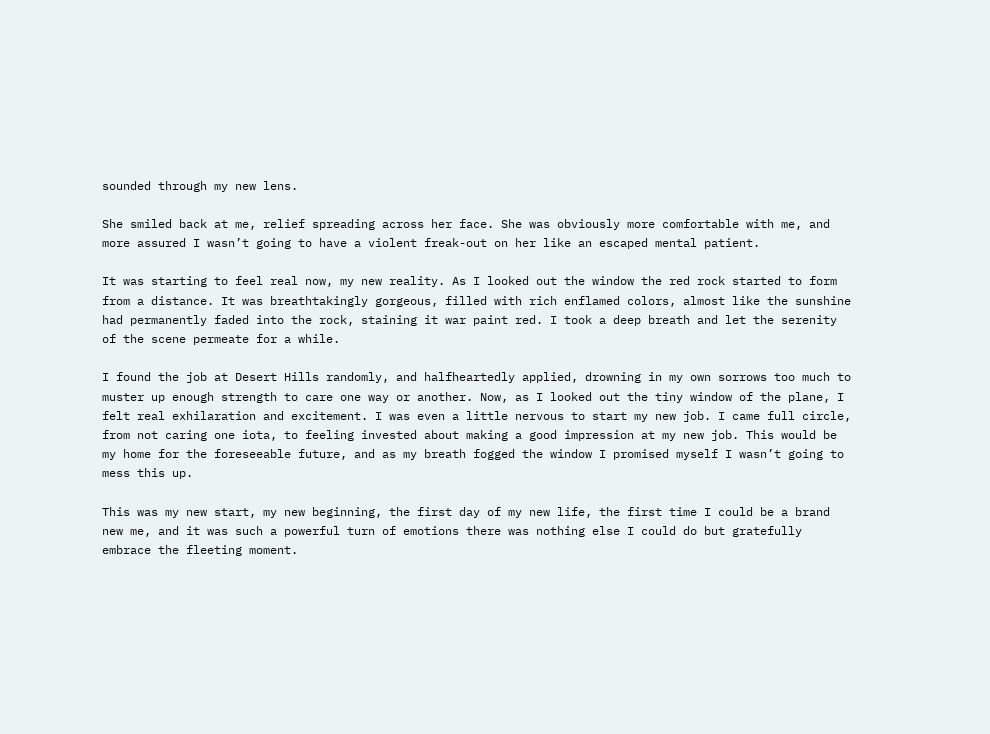sounded through my new lens.

She smiled back at me, relief spreading across her face. She was obviously more comfortable with me, and more assured I wasn’t going to have a violent freak-out on her like an escaped mental patient.

It was starting to feel real now, my new reality. As I looked out the window the red rock started to form from a distance. It was breathtakingly gorgeous, filled with rich enflamed colors, almost like the sunshine had permanently faded into the rock, staining it war paint red. I took a deep breath and let the serenity of the scene permeate for a while.

I found the job at Desert Hills randomly, and halfheartedly applied, drowning in my own sorrows too much to muster up enough strength to care one way or another. Now, as I looked out the tiny window of the plane, I felt real exhilaration and excitement. I was even a little nervous to start my new job. I came full circle, from not caring one iota, to feeling invested about making a good impression at my new job. This would be my home for the foreseeable future, and as my breath fogged the window I promised myself I wasn’t going to mess this up.

This was my new start, my new beginning, the first day of my new life, the first time I could be a brand new me, and it was such a powerful turn of emotions there was nothing else I could do but gratefully embrace the fleeting moment.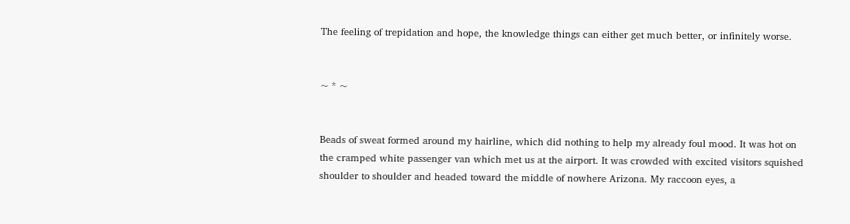The feeling of trepidation and hope, the knowledge things can either get much better, or infinitely worse.


~ * ~


Beads of sweat formed around my hairline, which did nothing to help my already foul mood. It was hot on the cramped white passenger van which met us at the airport. It was crowded with excited visitors squished shoulder to shoulder and headed toward the middle of nowhere Arizona. My raccoon eyes, a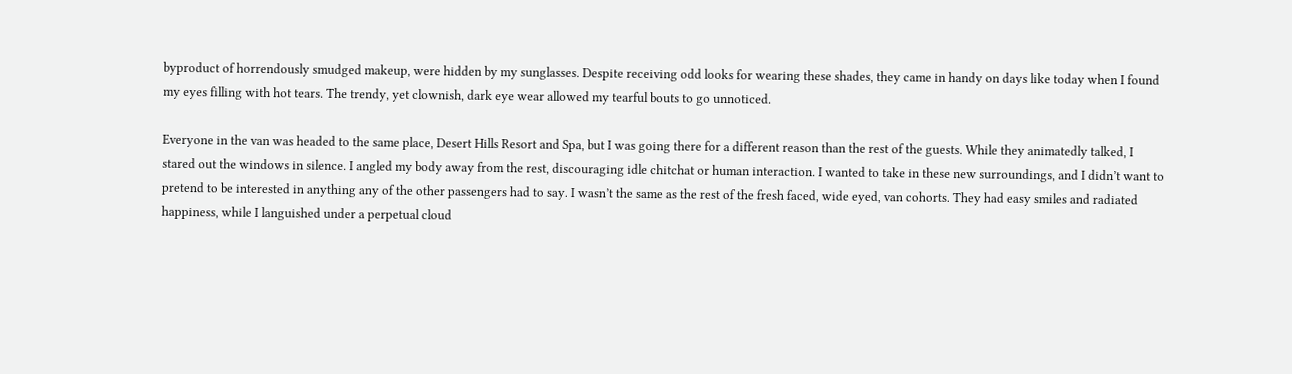byproduct of horrendously smudged makeup, were hidden by my sunglasses. Despite receiving odd looks for wearing these shades, they came in handy on days like today when I found my eyes filling with hot tears. The trendy, yet clownish, dark eye wear allowed my tearful bouts to go unnoticed.

Everyone in the van was headed to the same place, Desert Hills Resort and Spa, but I was going there for a different reason than the rest of the guests. While they animatedly talked, I stared out the windows in silence. I angled my body away from the rest, discouraging idle chitchat or human interaction. I wanted to take in these new surroundings, and I didn’t want to pretend to be interested in anything any of the other passengers had to say. I wasn’t the same as the rest of the fresh faced, wide eyed, van cohorts. They had easy smiles and radiated happiness, while I languished under a perpetual cloud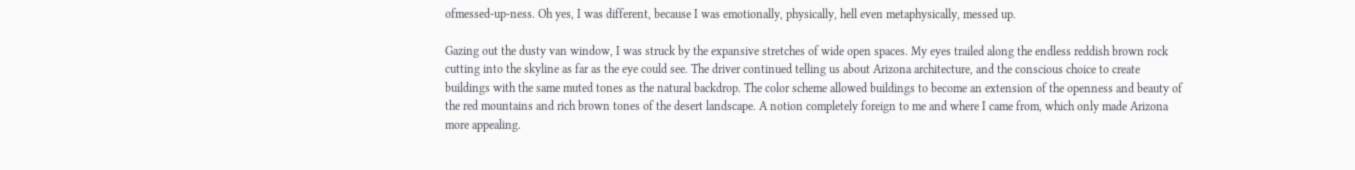ofmessed-up-ness. Oh yes, I was different, because I was emotionally, physically, hell even metaphysically, messed up.

Gazing out the dusty van window, I was struck by the expansive stretches of wide open spaces. My eyes trailed along the endless reddish brown rock cutting into the skyline as far as the eye could see. The driver continued telling us about Arizona architecture, and the conscious choice to create buildings with the same muted tones as the natural backdrop. The color scheme allowed buildings to become an extension of the openness and beauty of the red mountains and rich brown tones of the desert landscape. A notion completely foreign to me and where I came from, which only made Arizona more appealing.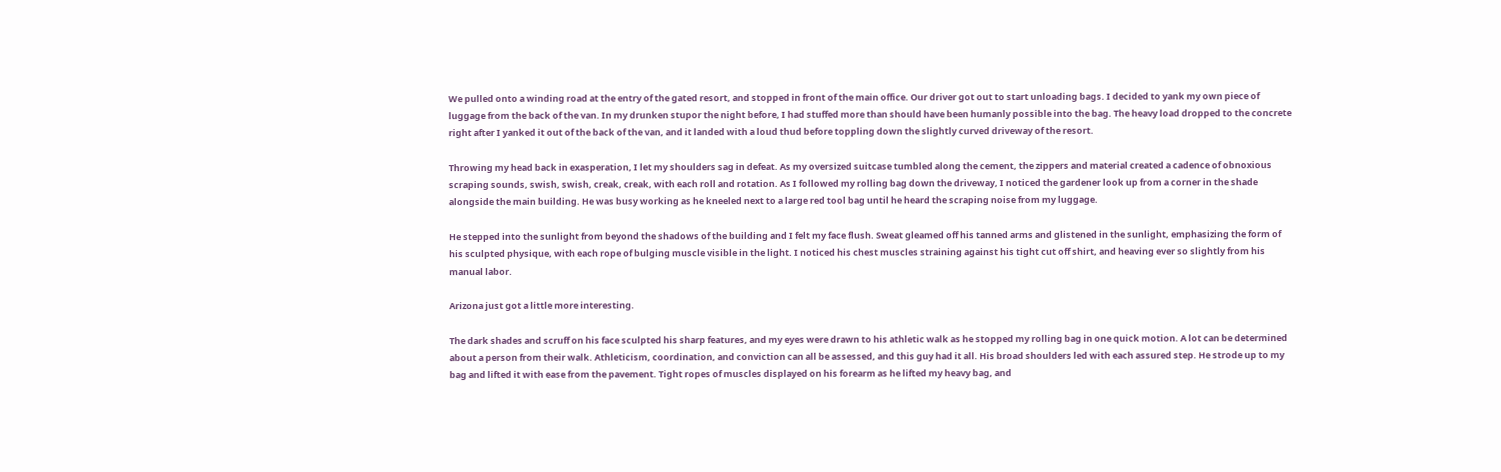We pulled onto a winding road at the entry of the gated resort, and stopped in front of the main office. Our driver got out to start unloading bags. I decided to yank my own piece of luggage from the back of the van. In my drunken stupor the night before, I had stuffed more than should have been humanly possible into the bag. The heavy load dropped to the concrete right after I yanked it out of the back of the van, and it landed with a loud thud before toppling down the slightly curved driveway of the resort.

Throwing my head back in exasperation, I let my shoulders sag in defeat. As my oversized suitcase tumbled along the cement, the zippers and material created a cadence of obnoxious scraping sounds, swish, swish, creak, creak, with each roll and rotation. As I followed my rolling bag down the driveway, I noticed the gardener look up from a corner in the shade alongside the main building. He was busy working as he kneeled next to a large red tool bag until he heard the scraping noise from my luggage.

He stepped into the sunlight from beyond the shadows of the building and I felt my face flush. Sweat gleamed off his tanned arms and glistened in the sunlight, emphasizing the form of his sculpted physique, with each rope of bulging muscle visible in the light. I noticed his chest muscles straining against his tight cut off shirt, and heaving ever so slightly from his manual labor.

Arizona just got a little more interesting.

The dark shades and scruff on his face sculpted his sharp features, and my eyes were drawn to his athletic walk as he stopped my rolling bag in one quick motion. A lot can be determined about a person from their walk. Athleticism, coordination, and conviction can all be assessed, and this guy had it all. His broad shoulders led with each assured step. He strode up to my bag and lifted it with ease from the pavement. Tight ropes of muscles displayed on his forearm as he lifted my heavy bag, and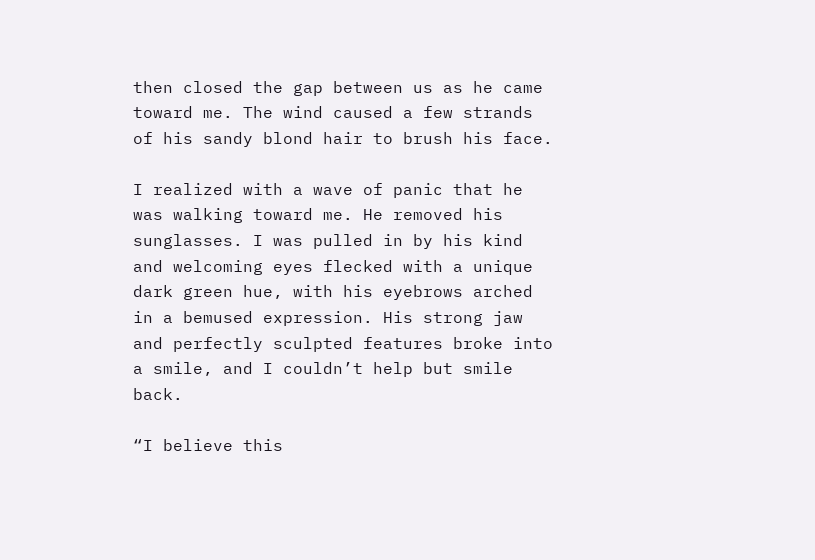then closed the gap between us as he came toward me. The wind caused a few strands of his sandy blond hair to brush his face.

I realized with a wave of panic that he was walking toward me. He removed his sunglasses. I was pulled in by his kind and welcoming eyes flecked with a unique dark green hue, with his eyebrows arched in a bemused expression. His strong jaw and perfectly sculpted features broke into a smile, and I couldn’t help but smile back.

“I believe this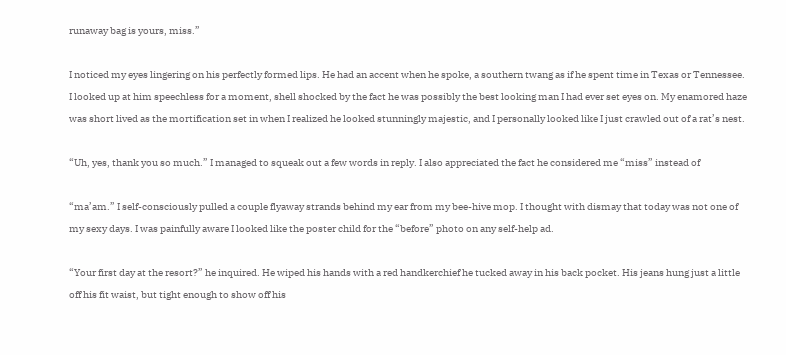runaway bag is yours, miss.”

I noticed my eyes lingering on his perfectly formed lips. He had an accent when he spoke, a southern twang as if he spent time in Texas or Tennessee. I looked up at him speechless for a moment, shell shocked by the fact he was possibly the best looking man I had ever set eyes on. My enamored haze was short lived as the mortification set in when I realized he looked stunningly majestic, and I personally looked like I just crawled out of a rat’s nest.

“Uh, yes, thank you so much.” I managed to squeak out a few words in reply. I also appreciated the fact he considered me “miss” instead of

“ma’am.” I self-consciously pulled a couple flyaway strands behind my ear from my bee-hive mop. I thought with dismay that today was not one of my sexy days. I was painfully aware I looked like the poster child for the “before” photo on any self-help ad.

“Your first day at the resort?” he inquired. He wiped his hands with a red handkerchief he tucked away in his back pocket. His jeans hung just a little off his fit waist, but tight enough to show off his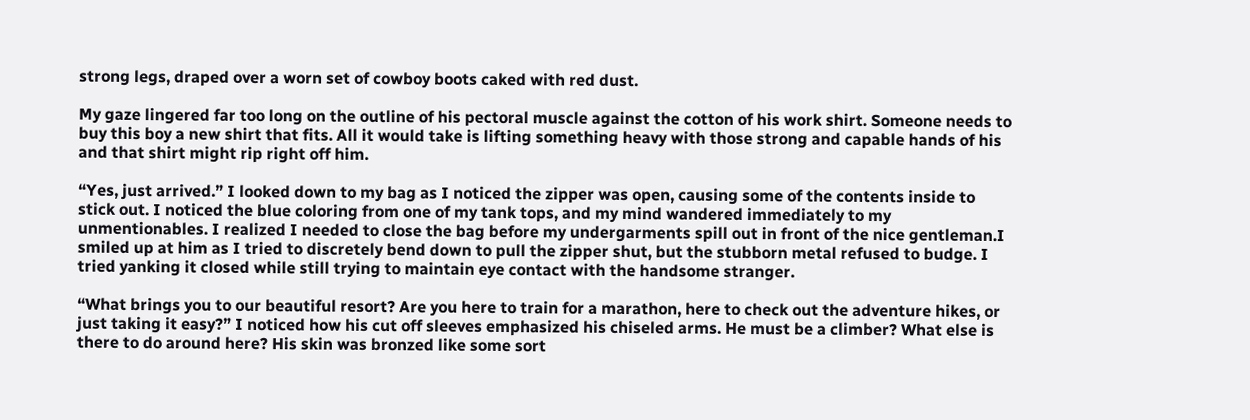strong legs, draped over a worn set of cowboy boots caked with red dust.

My gaze lingered far too long on the outline of his pectoral muscle against the cotton of his work shirt. Someone needs to buy this boy a new shirt that fits. All it would take is lifting something heavy with those strong and capable hands of his and that shirt might rip right off him.

“Yes, just arrived.” I looked down to my bag as I noticed the zipper was open, causing some of the contents inside to stick out. I noticed the blue coloring from one of my tank tops, and my mind wandered immediately to my unmentionables. I realized I needed to close the bag before my undergarments spill out in front of the nice gentleman.I smiled up at him as I tried to discretely bend down to pull the zipper shut, but the stubborn metal refused to budge. I tried yanking it closed while still trying to maintain eye contact with the handsome stranger.

“What brings you to our beautiful resort? Are you here to train for a marathon, here to check out the adventure hikes, or just taking it easy?” I noticed how his cut off sleeves emphasized his chiseled arms. He must be a climber? What else is there to do around here? His skin was bronzed like some sort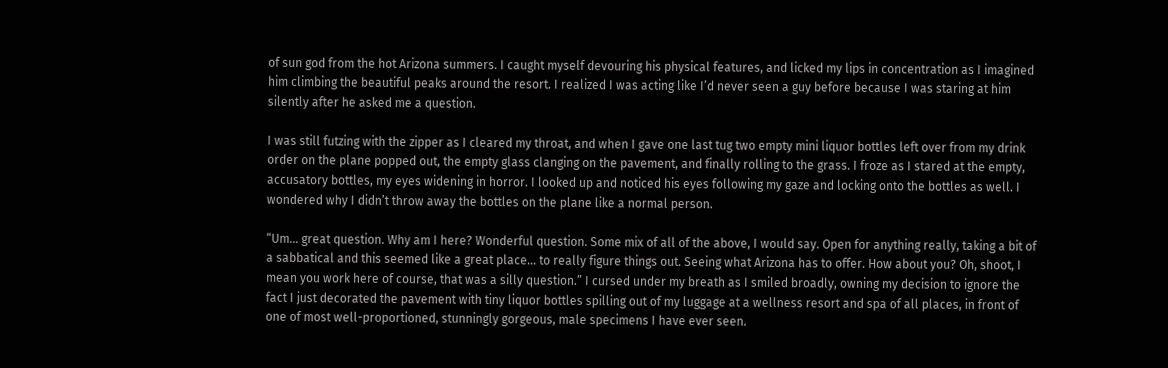of sun god from the hot Arizona summers. I caught myself devouring his physical features, and licked my lips in concentration as I imagined him climbing the beautiful peaks around the resort. I realized I was acting like I’d never seen a guy before because I was staring at him silently after he asked me a question.

I was still futzing with the zipper as I cleared my throat, and when I gave one last tug two empty mini liquor bottles left over from my drink order on the plane popped out, the empty glass clanging on the pavement, and finally rolling to the grass. I froze as I stared at the empty, accusatory bottles, my eyes widening in horror. I looked up and noticed his eyes following my gaze and locking onto the bottles as well. I wondered why I didn’t throw away the bottles on the plane like a normal person.

“Um... great question. Why am I here? Wonderful question. Some mix of all of the above, I would say. Open for anything really, taking a bit of a sabbatical and this seemed like a great place... to really figure things out. Seeing what Arizona has to offer. How about you? Oh, shoot, I mean you work here of course, that was a silly question.” I cursed under my breath as I smiled broadly, owning my decision to ignore the fact I just decorated the pavement with tiny liquor bottles spilling out of my luggage at a wellness resort and spa of all places, in front of one of most well-proportioned, stunningly gorgeous, male specimens I have ever seen.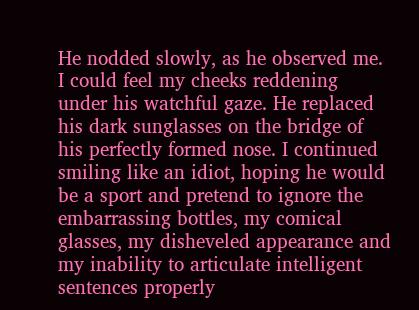He nodded slowly, as he observed me. I could feel my cheeks reddening under his watchful gaze. He replaced his dark sunglasses on the bridge of his perfectly formed nose. I continued smiling like an idiot, hoping he would be a sport and pretend to ignore the embarrassing bottles, my comical glasses, my disheveled appearance and my inability to articulate intelligent sentences properly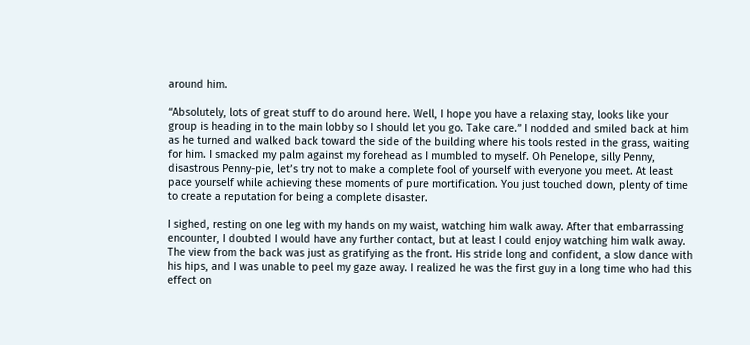around him.

“Absolutely, lots of great stuff to do around here. Well, I hope you have a relaxing stay, looks like your group is heading in to the main lobby so I should let you go. Take care.” I nodded and smiled back at him as he turned and walked back toward the side of the building where his tools rested in the grass, waiting for him. I smacked my palm against my forehead as I mumbled to myself. Oh Penelope, silly Penny, disastrous Penny-pie, let’s try not to make a complete fool of yourself with everyone you meet. At least pace yourself while achieving these moments of pure mortification. You just touched down, plenty of time to create a reputation for being a complete disaster.

I sighed, resting on one leg with my hands on my waist, watching him walk away. After that embarrassing encounter, I doubted I would have any further contact, but at least I could enjoy watching him walk away. The view from the back was just as gratifying as the front. His stride long and confident, a slow dance with his hips, and I was unable to peel my gaze away. I realized he was the first guy in a long time who had this effect on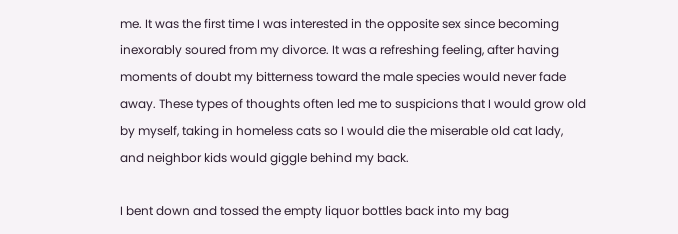me. It was the first time I was interested in the opposite sex since becoming inexorably soured from my divorce. It was a refreshing feeling, after having moments of doubt my bitterness toward the male species would never fade away. These types of thoughts often led me to suspicions that I would grow old by myself, taking in homeless cats so I would die the miserable old cat lady, and neighbor kids would giggle behind my back.

I bent down and tossed the empty liquor bottles back into my bag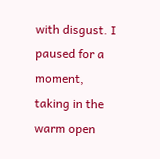with disgust. I paused for a moment, taking in the warm open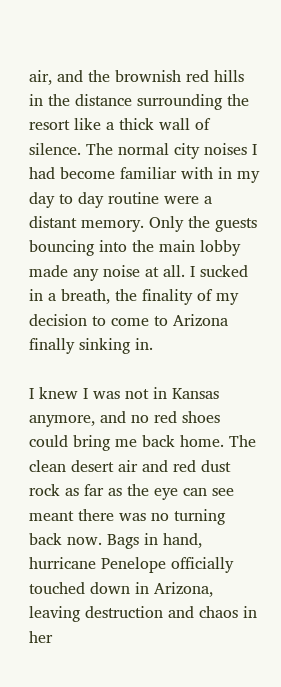air, and the brownish red hills in the distance surrounding the resort like a thick wall of silence. The normal city noises I had become familiar with in my day to day routine were a distant memory. Only the guests bouncing into the main lobby made any noise at all. I sucked in a breath, the finality of my decision to come to Arizona finally sinking in.

I knew I was not in Kansas anymore, and no red shoes could bring me back home. The clean desert air and red dust rock as far as the eye can see meant there was no turning back now. Bags in hand, hurricane Penelope officially touched down in Arizona, leaving destruction and chaos in her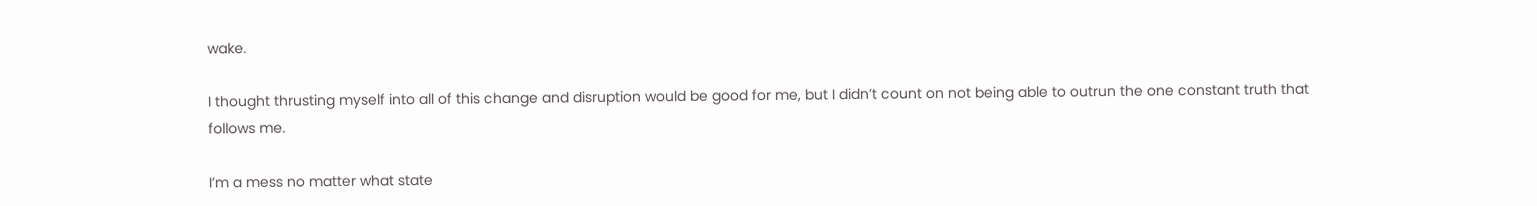wake.

I thought thrusting myself into all of this change and disruption would be good for me, but I didn’t count on not being able to outrun the one constant truth that follows me.

I’m a mess no matter what state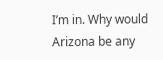I’m in. Why would Arizona be any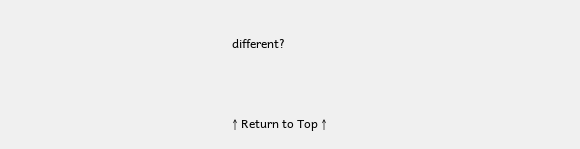different?



↑ Return to Top ↑